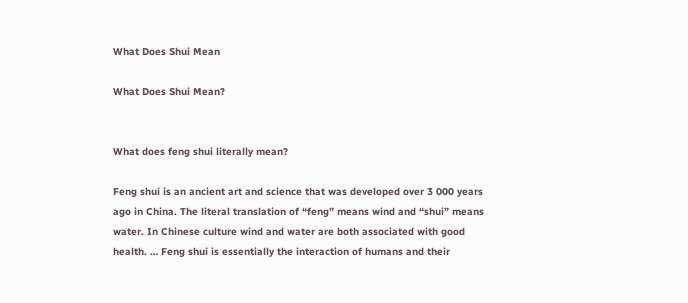What Does Shui Mean

What Does Shui Mean?


What does feng shui literally mean?

Feng shui is an ancient art and science that was developed over 3 000 years ago in China. The literal translation of “feng” means wind and “shui” means water. In Chinese culture wind and water are both associated with good health. … Feng shui is essentially the interaction of humans and their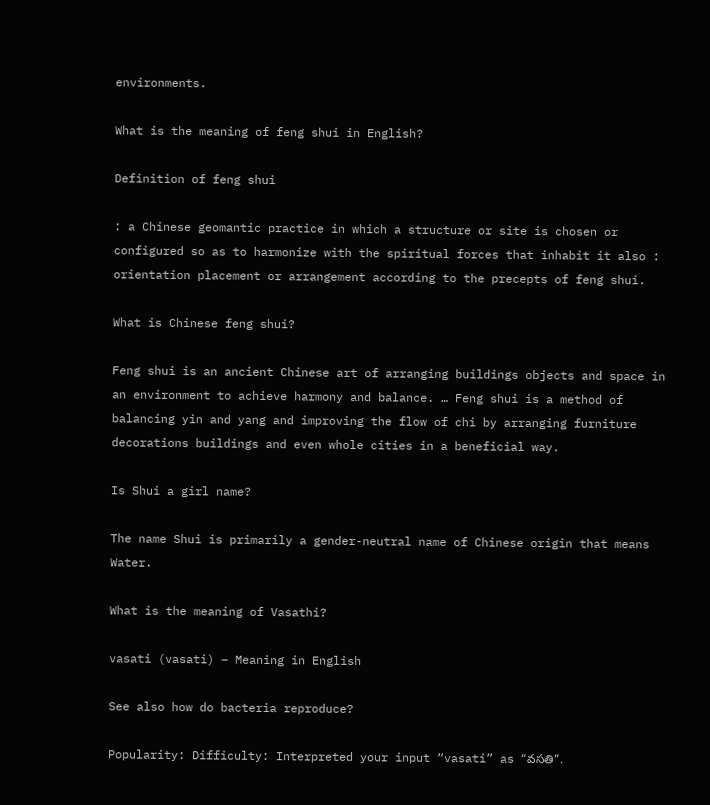environments.

What is the meaning of feng shui in English?

Definition of feng shui

: a Chinese geomantic practice in which a structure or site is chosen or configured so as to harmonize with the spiritual forces that inhabit it also : orientation placement or arrangement according to the precepts of feng shui.

What is Chinese feng shui?

Feng shui is an ancient Chinese art of arranging buildings objects and space in an environment to achieve harmony and balance. … Feng shui is a method of balancing yin and yang and improving the flow of chi by arranging furniture decorations buildings and even whole cities in a beneficial way.

Is Shui a girl name?

The name Shui is primarily a gender-neutral name of Chinese origin that means Water.

What is the meaning of Vasathi?

vasati (vasati) – Meaning in English

See also how do bacteria reproduce?

Popularity: Difficulty: Interpreted your input “vasati” as “వసతి”.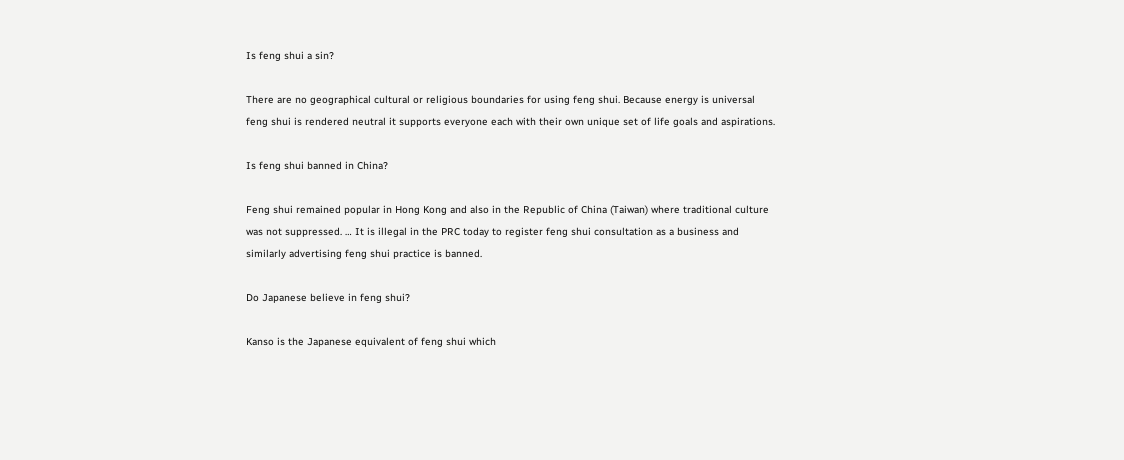Is feng shui a sin?

There are no geographical cultural or religious boundaries for using feng shui. Because energy is universal feng shui is rendered neutral it supports everyone each with their own unique set of life goals and aspirations.

Is feng shui banned in China?

Feng shui remained popular in Hong Kong and also in the Republic of China (Taiwan) where traditional culture was not suppressed. … It is illegal in the PRC today to register feng shui consultation as a business and similarly advertising feng shui practice is banned.

Do Japanese believe in feng shui?

Kanso is the Japanese equivalent of feng shui which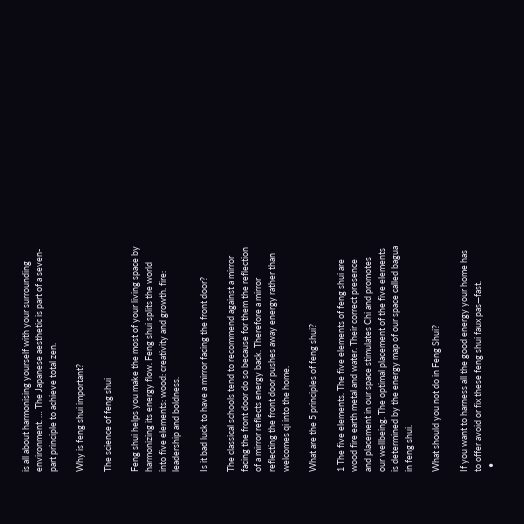is all about harmonising yourself with your surrounding environment. … The Japanese aesthetic is part of a seven-part principle to achieve total zen.

Why is feng shui important?

The science of feng shui

Feng shui helps you make the most of your living space by harmonizing its energy flow. Feng shui splits the world into five elements: wood: creativity and growth. fire: leadership and boldness.

Is it bad luck to have a mirror facing the front door?

The classical schools tend to recommend against a mirror facing the front door do so because for them the reflection of a mirror reflects energy back. Therefore a mirror reflecting the front door pushes away energy rather than welcomes qi into the home.

What are the 5 principles of feng shui?

1 The five elements. The five elements of feng shui are wood fire earth metal and water. Their correct presence and placement in our space stimulates Chi and promotes our wellbeing. The optimal placement of the five elements is determined by the energy map of our space called bagua in feng shui.

What should you not do in Feng Shui?

If you want to harness all the good energy your home has to offer avoid or fix these feng shui faux pas—fast.
  •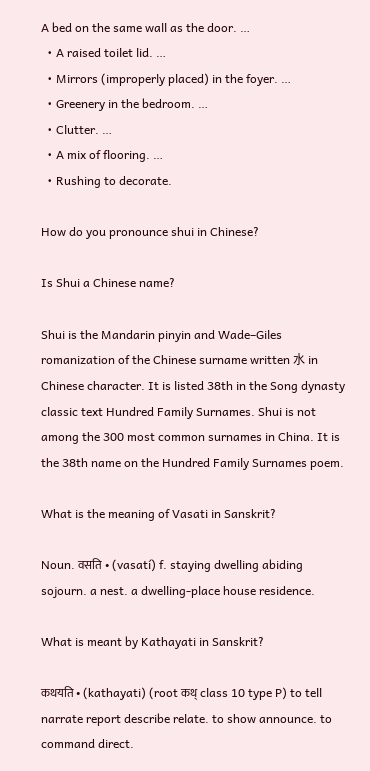A bed on the same wall as the door. …
  • A raised toilet lid. …
  • Mirrors (improperly placed) in the foyer. …
  • Greenery in the bedroom. …
  • Clutter. …
  • A mix of flooring. …
  • Rushing to decorate.

How do you pronounce shui in Chinese?

Is Shui a Chinese name?

Shui is the Mandarin pinyin and Wade–Giles romanization of the Chinese surname written 水 in Chinese character. It is listed 38th in the Song dynasty classic text Hundred Family Surnames. Shui is not among the 300 most common surnames in China. It is the 38th name on the Hundred Family Surnames poem.

What is the meaning of Vasati in Sanskrit?

Noun. वसति • (vasatí) f. staying dwelling abiding sojourn. a nest. a dwelling-place house residence.

What is meant by Kathayati in Sanskrit?

कथयति • (kathayati) (root कथ् class 10 type P) to tell narrate report describe relate. to show announce. to command direct.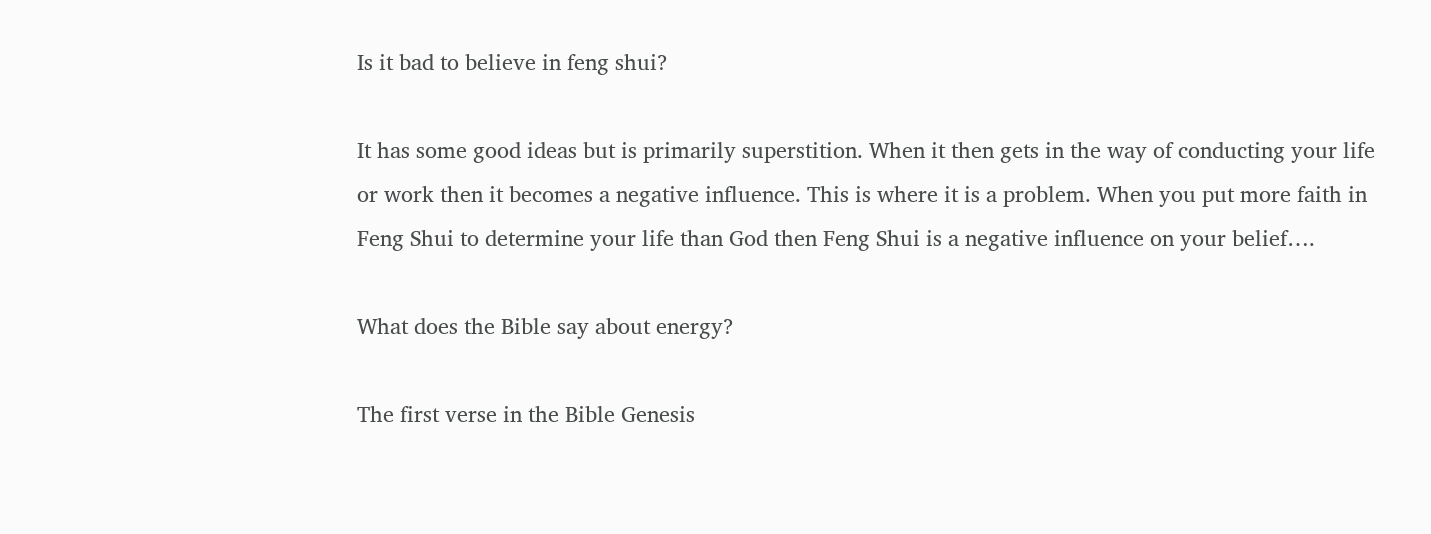Is it bad to believe in feng shui?

It has some good ideas but is primarily superstition. When it then gets in the way of conducting your life or work then it becomes a negative influence. This is where it is a problem. When you put more faith in Feng Shui to determine your life than God then Feng Shui is a negative influence on your belief….

What does the Bible say about energy?

The first verse in the Bible Genesis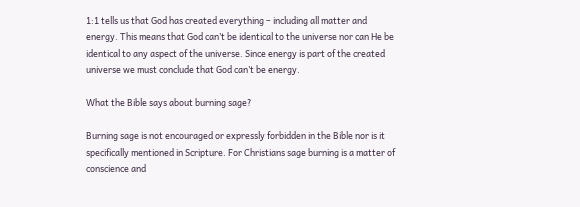1:1 tells us that God has created everything – including all matter and energy. This means that God can’t be identical to the universe nor can He be identical to any aspect of the universe. Since energy is part of the created universe we must conclude that God can’t be energy.

What the Bible says about burning sage?

Burning sage is not encouraged or expressly forbidden in the Bible nor is it specifically mentioned in Scripture. For Christians sage burning is a matter of conscience and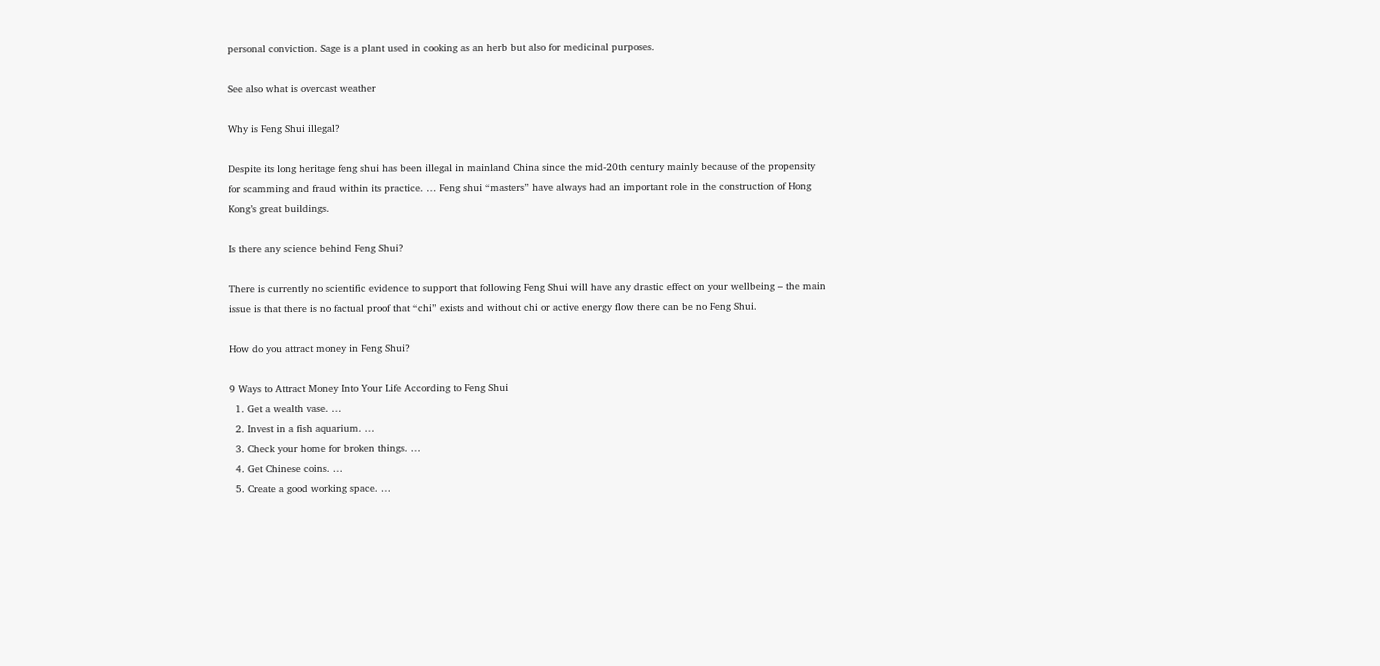personal conviction. Sage is a plant used in cooking as an herb but also for medicinal purposes.

See also what is overcast weather

Why is Feng Shui illegal?

Despite its long heritage feng shui has been illegal in mainland China since the mid-20th century mainly because of the propensity for scamming and fraud within its practice. … Feng shui “masters” have always had an important role in the construction of Hong Kong’s great buildings.

Is there any science behind Feng Shui?

There is currently no scientific evidence to support that following Feng Shui will have any drastic effect on your wellbeing – the main issue is that there is no factual proof that “chi” exists and without chi or active energy flow there can be no Feng Shui.

How do you attract money in Feng Shui?

9 Ways to Attract Money Into Your Life According to Feng Shui
  1. Get a wealth vase. …
  2. Invest in a fish aquarium. …
  3. Check your home for broken things. …
  4. Get Chinese coins. …
  5. Create a good working space. …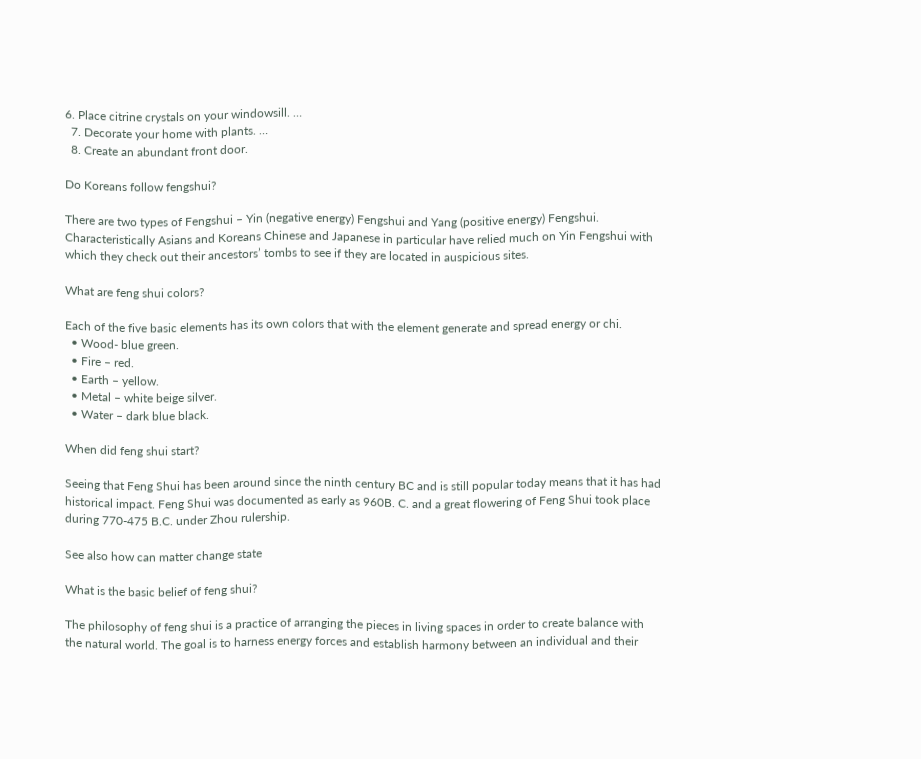6. Place citrine crystals on your windowsill. …
  7. Decorate your home with plants. …
  8. Create an abundant front door.

Do Koreans follow fengshui?

There are two types of Fengshui – Yin (negative energy) Fengshui and Yang (positive energy) Fengshui. Characteristically Asians and Koreans Chinese and Japanese in particular have relied much on Yin Fengshui with which they check out their ancestors’ tombs to see if they are located in auspicious sites.

What are feng shui colors?

Each of the five basic elements has its own colors that with the element generate and spread energy or chi.
  • Wood- blue green.
  • Fire – red.
  • Earth – yellow.
  • Metal – white beige silver.
  • Water – dark blue black.

When did feng shui start?

Seeing that Feng Shui has been around since the ninth century BC and is still popular today means that it has had historical impact. Feng Shui was documented as early as 960B. C. and a great flowering of Feng Shui took place during 770-475 B.C. under Zhou rulership.

See also how can matter change state

What is the basic belief of feng shui?

The philosophy of feng shui is a practice of arranging the pieces in living spaces in order to create balance with the natural world. The goal is to harness energy forces and establish harmony between an individual and their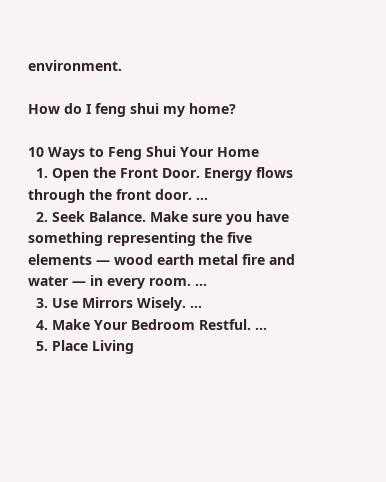environment.

How do I feng shui my home?

10 Ways to Feng Shui Your Home
  1. Open the Front Door. Energy flows through the front door. …
  2. Seek Balance. Make sure you have something representing the five elements — wood earth metal fire and water — in every room. …
  3. Use Mirrors Wisely. …
  4. Make Your Bedroom Restful. …
  5. Place Living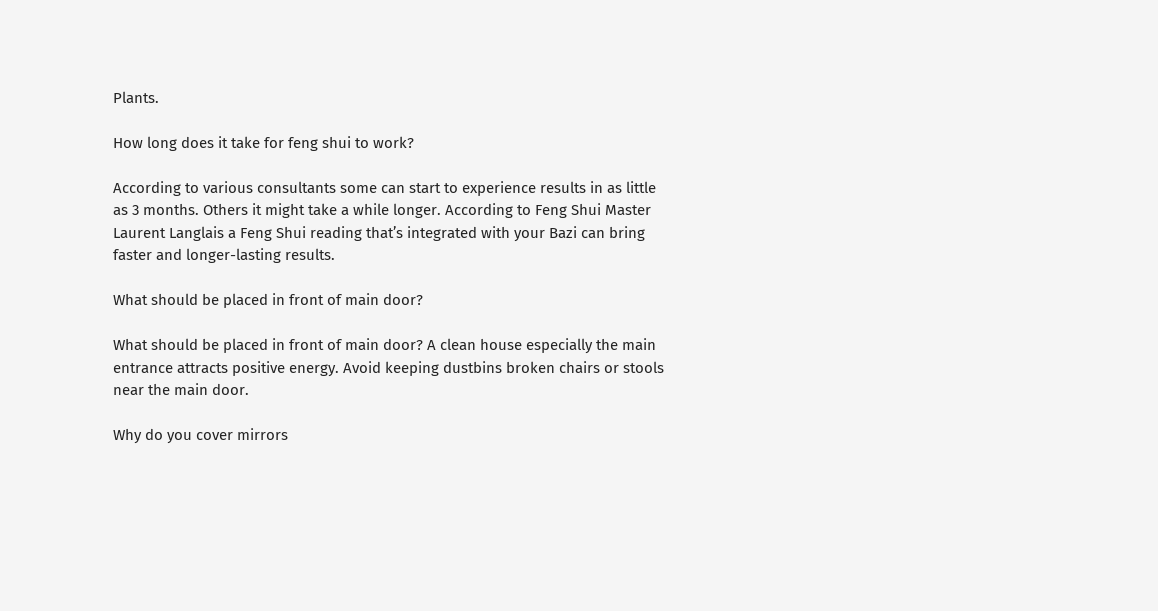Plants.

How long does it take for feng shui to work?

According to various consultants some can start to experience results in as little as 3 months. Others it might take a while longer. According to Feng Shui Master Laurent Langlais a Feng Shui reading that’s integrated with your Bazi can bring faster and longer-lasting results.

What should be placed in front of main door?

What should be placed in front of main door? A clean house especially the main entrance attracts positive energy. Avoid keeping dustbins broken chairs or stools near the main door.

Why do you cover mirrors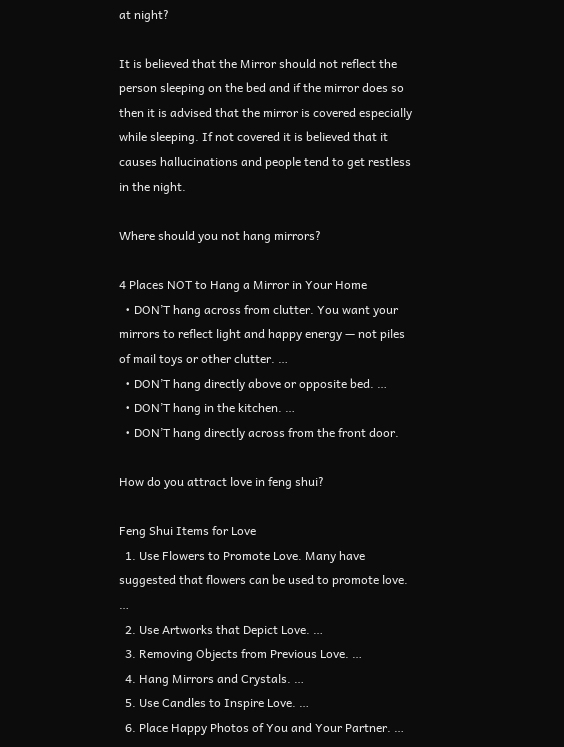at night?

It is believed that the Mirror should not reflect the person sleeping on the bed and if the mirror does so then it is advised that the mirror is covered especially while sleeping. If not covered it is believed that it causes hallucinations and people tend to get restless in the night.

Where should you not hang mirrors?

4 Places NOT to Hang a Mirror in Your Home
  • DON’T hang across from clutter. You want your mirrors to reflect light and happy energy — not piles of mail toys or other clutter. …
  • DON’T hang directly above or opposite bed. …
  • DON’T hang in the kitchen. …
  • DON’T hang directly across from the front door.

How do you attract love in feng shui?

Feng Shui Items for Love
  1. Use Flowers to Promote Love. Many have suggested that flowers can be used to promote love. …
  2. Use Artworks that Depict Love. …
  3. Removing Objects from Previous Love. …
  4. Hang Mirrors and Crystals. …
  5. Use Candles to Inspire Love. …
  6. Place Happy Photos of You and Your Partner. …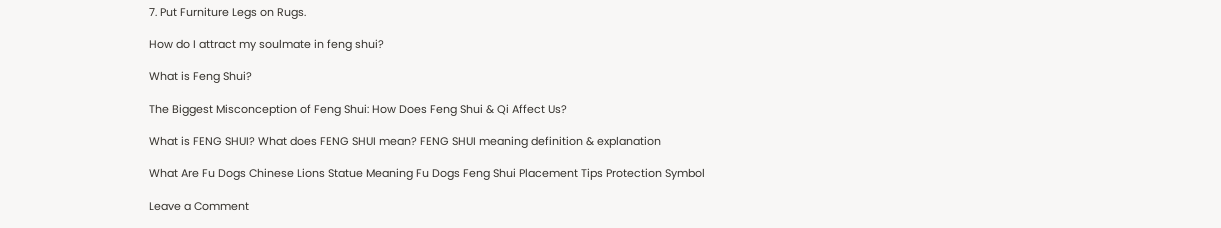7. Put Furniture Legs on Rugs.

How do I attract my soulmate in feng shui?

What is Feng Shui?

The Biggest Misconception of Feng Shui: How Does Feng Shui & Qi Affect Us?

What is FENG SHUI? What does FENG SHUI mean? FENG SHUI meaning definition & explanation

What Are Fu Dogs Chinese Lions Statue Meaning Fu Dogs Feng Shui Placement Tips Protection Symbol

Leave a Comment